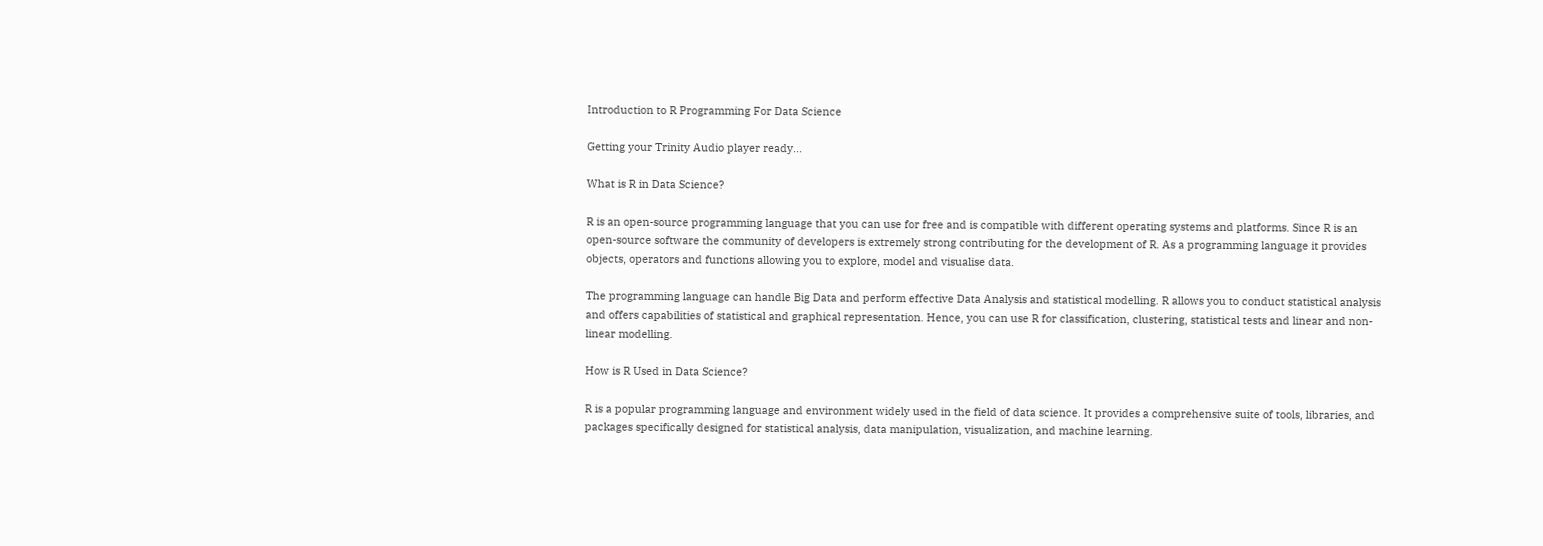Introduction to R Programming For Data Science

Getting your Trinity Audio player ready...

What is R in Data Science?

R is an open-source programming language that you can use for free and is compatible with different operating systems and platforms. Since R is an open-source software the community of developers is extremely strong contributing for the development of R. As a programming language it provides objects, operators and functions allowing you to explore, model and visualise data.

The programming language can handle Big Data and perform effective Data Analysis and statistical modelling. R allows you to conduct statistical analysis and offers capabilities of statistical and graphical representation. Hence, you can use R for classification, clustering, statistical tests and linear and non-linear modelling.

How is R Used in Data Science?

R is a popular programming language and environment widely used in the field of data science. It provides a comprehensive suite of tools, libraries, and packages specifically designed for statistical analysis, data manipulation, visualization, and machine learning.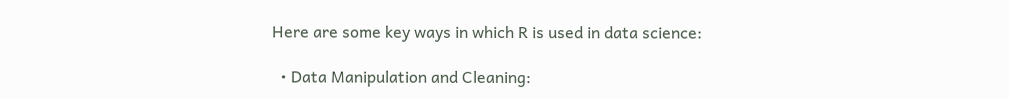Here are some key ways in which R is used in data science:

  • Data Manipulation and Cleaning: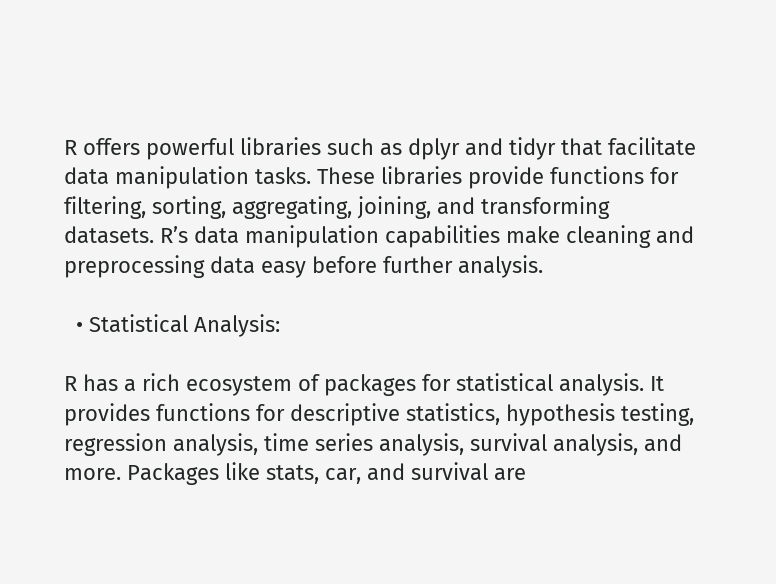R offers powerful libraries such as dplyr and tidyr that facilitate data manipulation tasks. These libraries provide functions for filtering, sorting, aggregating, joining, and transforming datasets. R’s data manipulation capabilities make cleaning and preprocessing data easy before further analysis.

  • Statistical Analysis:

R has a rich ecosystem of packages for statistical analysis. It provides functions for descriptive statistics, hypothesis testing, regression analysis, time series analysis, survival analysis, and more. Packages like stats, car, and survival are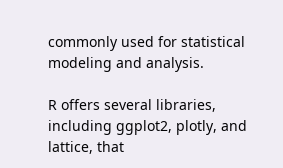commonly used for statistical modeling and analysis.

R offers several libraries, including ggplot2, plotly, and lattice, that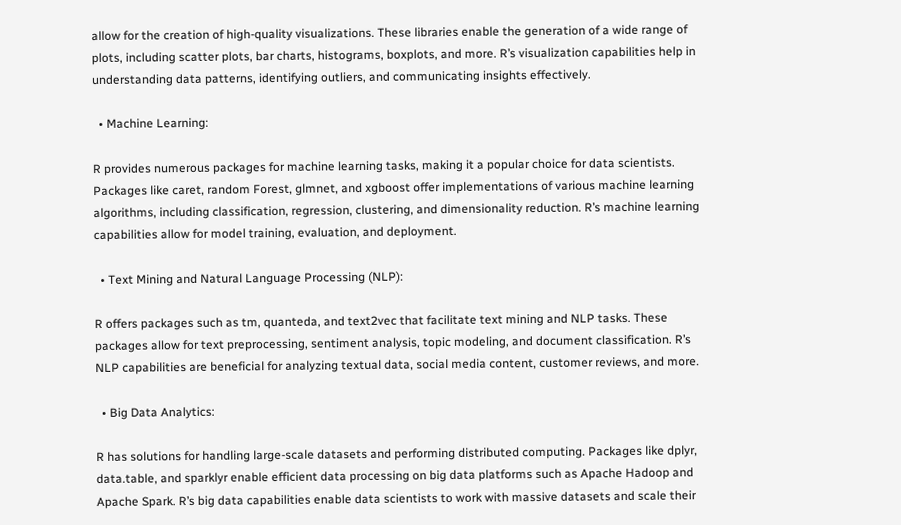allow for the creation of high-quality visualizations. These libraries enable the generation of a wide range of plots, including scatter plots, bar charts, histograms, boxplots, and more. R’s visualization capabilities help in understanding data patterns, identifying outliers, and communicating insights effectively.

  • Machine Learning:

R provides numerous packages for machine learning tasks, making it a popular choice for data scientists. Packages like caret, random Forest, glmnet, and xgboost offer implementations of various machine learning algorithms, including classification, regression, clustering, and dimensionality reduction. R’s machine learning capabilities allow for model training, evaluation, and deployment.

  • Text Mining and Natural Language Processing (NLP):

R offers packages such as tm, quanteda, and text2vec that facilitate text mining and NLP tasks. These packages allow for text preprocessing, sentiment analysis, topic modeling, and document classification. R’s NLP capabilities are beneficial for analyzing textual data, social media content, customer reviews, and more.

  • Big Data Analytics:

R has solutions for handling large-scale datasets and performing distributed computing. Packages like dplyr, data.table, and sparklyr enable efficient data processing on big data platforms such as Apache Hadoop and Apache Spark. R’s big data capabilities enable data scientists to work with massive datasets and scale their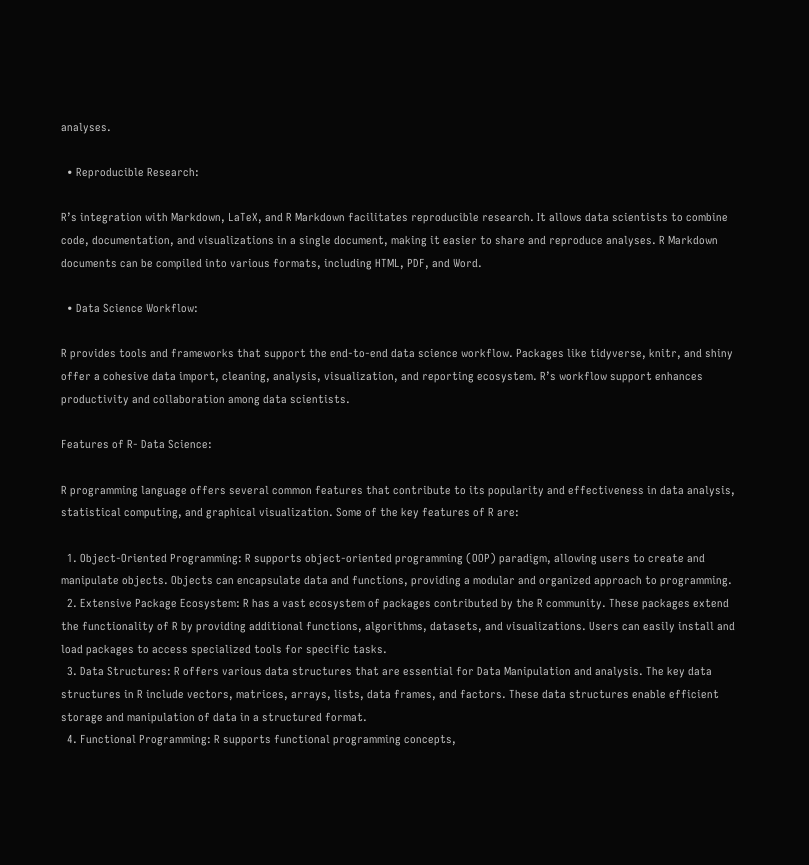analyses.

  • Reproducible Research:

R’s integration with Markdown, LaTeX, and R Markdown facilitates reproducible research. It allows data scientists to combine code, documentation, and visualizations in a single document, making it easier to share and reproduce analyses. R Markdown documents can be compiled into various formats, including HTML, PDF, and Word.

  • Data Science Workflow:

R provides tools and frameworks that support the end-to-end data science workflow. Packages like tidyverse, knitr, and shiny offer a cohesive data import, cleaning, analysis, visualization, and reporting ecosystem. R’s workflow support enhances productivity and collaboration among data scientists.

Features of R- Data Science:

R programming language offers several common features that contribute to its popularity and effectiveness in data analysis, statistical computing, and graphical visualization. Some of the key features of R are:

  1. Object-Oriented Programming: R supports object-oriented programming (OOP) paradigm, allowing users to create and manipulate objects. Objects can encapsulate data and functions, providing a modular and organized approach to programming.
  2. Extensive Package Ecosystem: R has a vast ecosystem of packages contributed by the R community. These packages extend the functionality of R by providing additional functions, algorithms, datasets, and visualizations. Users can easily install and load packages to access specialized tools for specific tasks.
  3. Data Structures: R offers various data structures that are essential for Data Manipulation and analysis. The key data structures in R include vectors, matrices, arrays, lists, data frames, and factors. These data structures enable efficient storage and manipulation of data in a structured format.
  4. Functional Programming: R supports functional programming concepts,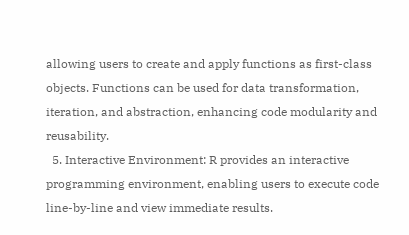allowing users to create and apply functions as first-class objects. Functions can be used for data transformation, iteration, and abstraction, enhancing code modularity and reusability.
  5. Interactive Environment: R provides an interactive programming environment, enabling users to execute code line-by-line and view immediate results.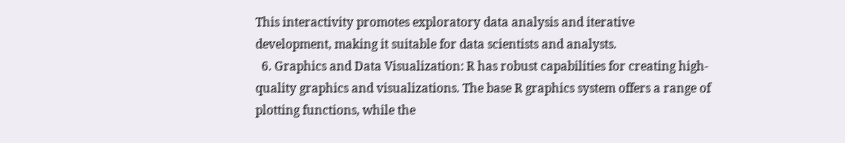This interactivity promotes exploratory data analysis and iterative development, making it suitable for data scientists and analysts.
  6. Graphics and Data Visualization: R has robust capabilities for creating high-quality graphics and visualizations. The base R graphics system offers a range of plotting functions, while the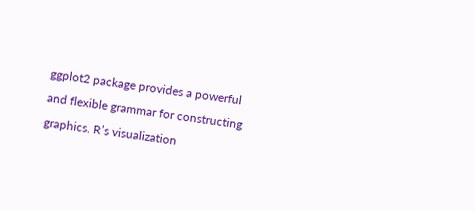ggplot2 package provides a powerful and flexible grammar for constructing graphics. R’s visualization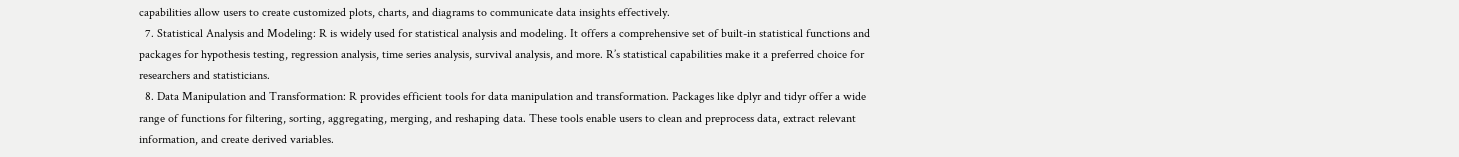capabilities allow users to create customized plots, charts, and diagrams to communicate data insights effectively.
  7. Statistical Analysis and Modeling: R is widely used for statistical analysis and modeling. It offers a comprehensive set of built-in statistical functions and packages for hypothesis testing, regression analysis, time series analysis, survival analysis, and more. R’s statistical capabilities make it a preferred choice for researchers and statisticians.
  8. Data Manipulation and Transformation: R provides efficient tools for data manipulation and transformation. Packages like dplyr and tidyr offer a wide range of functions for filtering, sorting, aggregating, merging, and reshaping data. These tools enable users to clean and preprocess data, extract relevant information, and create derived variables.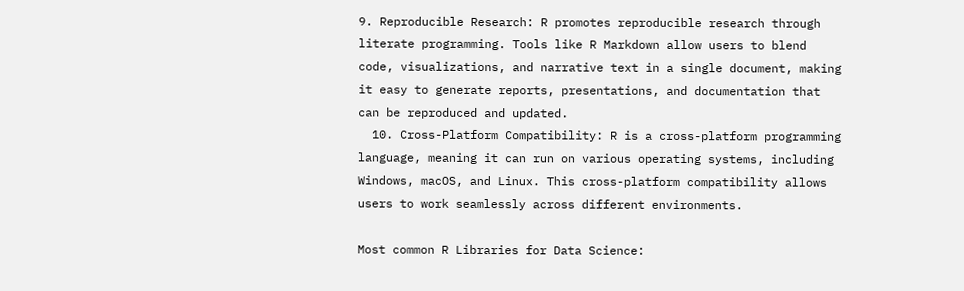9. Reproducible Research: R promotes reproducible research through literate programming. Tools like R Markdown allow users to blend code, visualizations, and narrative text in a single document, making it easy to generate reports, presentations, and documentation that can be reproduced and updated.
  10. Cross-Platform Compatibility: R is a cross-platform programming language, meaning it can run on various operating systems, including Windows, macOS, and Linux. This cross-platform compatibility allows users to work seamlessly across different environments.

Most common R Libraries for Data Science: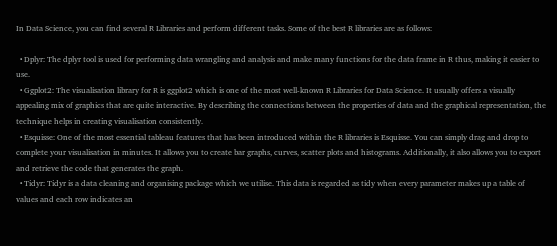In Data Science, you can find several R Libraries and perform different tasks. Some of the best R libraries are as follows:

  • Dplyr: The dplyr tool is used for performing data wrangling and analysis and make many functions for the data frame in R thus, making it easier to use.
  • Ggplot2: The visualisation library for R is ggplot2 which is one of the most well-known R Libraries for Data Science. It usually offers a visually appealing mix of graphics that are quite interactive. By describing the connections between the properties of data and the graphical representation, the technique helps in creating visualisation consistently.
  • Esquisse: One of the most essential tableau features that has been introduced within the R libraries is Esquisse. You can simply drag and drop to complete your visualisation in minutes. It allows you to create bar graphs, curves, scatter plots and histograms. Additionally, it also allows you to export and retrieve the code that generates the graph.
  • Tidyr: Tidyr is a data cleaning and organising package which we utilise. This data is regarded as tidy when every parameter makes up a table of values and each row indicates an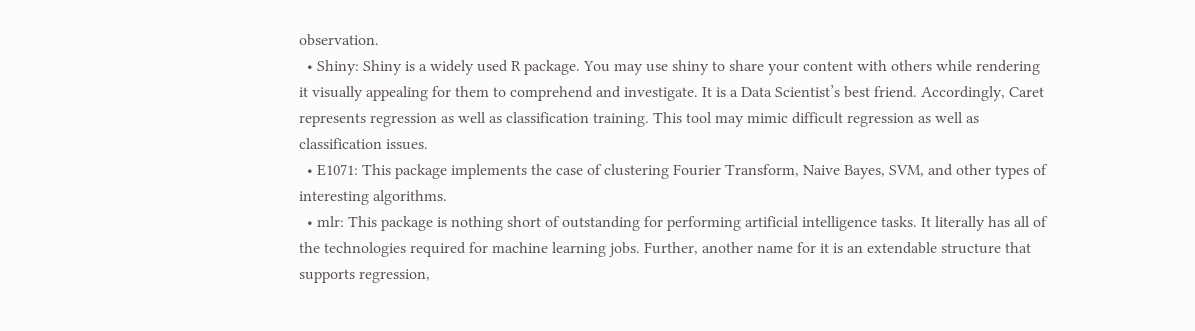observation.
  • Shiny: Shiny is a widely used R package. You may use shiny to share your content with others while rendering it visually appealing for them to comprehend and investigate. It is a Data Scientist’s best friend. Accordingly, Caret represents regression as well as classification training. This tool may mimic difficult regression as well as classification issues.
  • E1071: This package implements the case of clustering Fourier Transform, Naive Bayes, SVM, and other types of interesting algorithms.
  • mlr: This package is nothing short of outstanding for performing artificial intelligence tasks. It literally has all of the technologies required for machine learning jobs. Further, another name for it is an extendable structure that supports regression,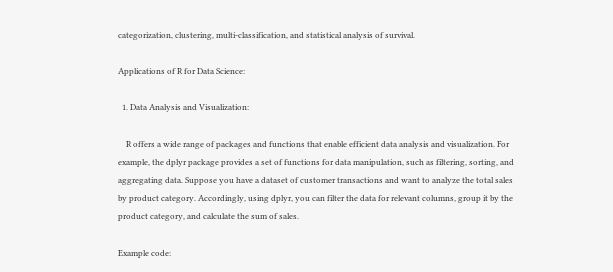categorization, clustering, multi-classification, and statistical analysis of survival.

Applications of R for Data Science:

  1. Data Analysis and Visualization:

    R offers a wide range of packages and functions that enable efficient data analysis and visualization. For example, the dplyr package provides a set of functions for data manipulation, such as filtering, sorting, and aggregating data. Suppose you have a dataset of customer transactions and want to analyze the total sales by product category. Accordingly, using dplyr, you can filter the data for relevant columns, group it by the product category, and calculate the sum of sales.

Example code: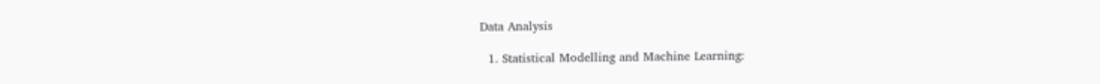Data Analysis

  1. Statistical Modelling and Machine Learning: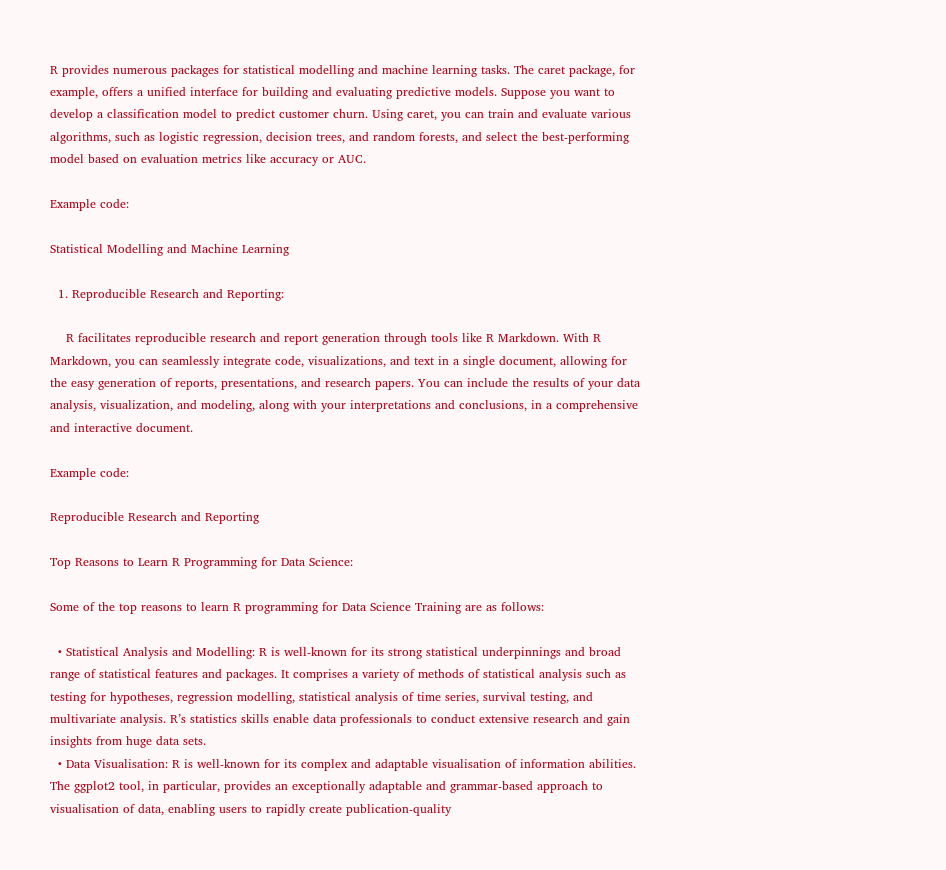R provides numerous packages for statistical modelling and machine learning tasks. The caret package, for example, offers a unified interface for building and evaluating predictive models. Suppose you want to develop a classification model to predict customer churn. Using caret, you can train and evaluate various algorithms, such as logistic regression, decision trees, and random forests, and select the best-performing model based on evaluation metrics like accuracy or AUC.

Example code:

Statistical Modelling and Machine Learning

  1. Reproducible Research and Reporting:

    R facilitates reproducible research and report generation through tools like R Markdown. With R Markdown, you can seamlessly integrate code, visualizations, and text in a single document, allowing for the easy generation of reports, presentations, and research papers. You can include the results of your data analysis, visualization, and modeling, along with your interpretations and conclusions, in a comprehensive and interactive document.

Example code:

Reproducible Research and Reporting

Top Reasons to Learn R Programming for Data Science:

Some of the top reasons to learn R programming for Data Science Training are as follows:

  • Statistical Analysis and Modelling: R is well-known for its strong statistical underpinnings and broad range of statistical features and packages. It comprises a variety of methods of statistical analysis such as testing for hypotheses, regression modelling, statistical analysis of time series, survival testing, and multivariate analysis. R’s statistics skills enable data professionals to conduct extensive research and gain insights from huge data sets.
  • Data Visualisation: R is well-known for its complex and adaptable visualisation of information abilities. The ggplot2 tool, in particular, provides an exceptionally adaptable and grammar-based approach to visualisation of data, enabling users to rapidly create publication-quality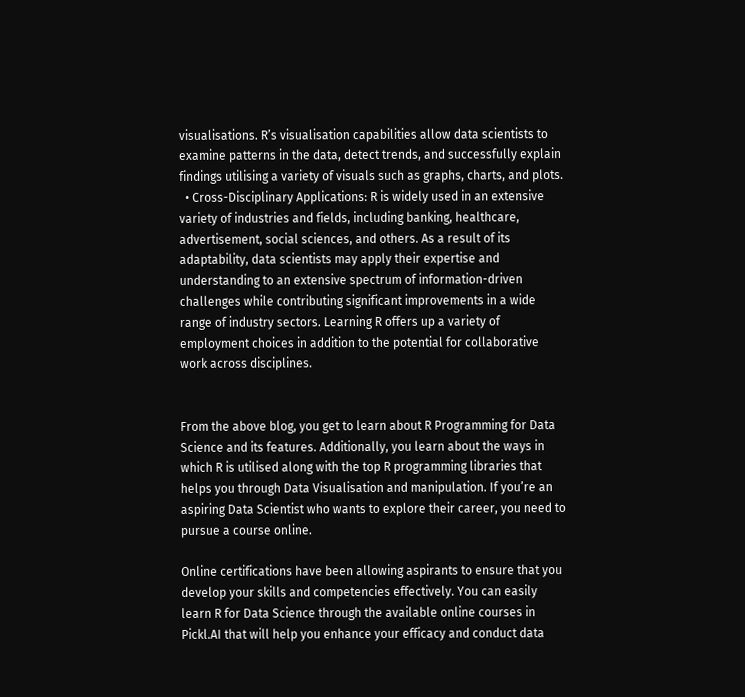visualisations. R’s visualisation capabilities allow data scientists to examine patterns in the data, detect trends, and successfully explain findings utilising a variety of visuals such as graphs, charts, and plots.
  • Cross-Disciplinary Applications: R is widely used in an extensive variety of industries and fields, including banking, healthcare, advertisement, social sciences, and others. As a result of its adaptability, data scientists may apply their expertise and understanding to an extensive spectrum of information-driven challenges while contributing significant improvements in a wide range of industry sectors. Learning R offers up a variety of employment choices in addition to the potential for collaborative work across disciplines.


From the above blog, you get to learn about R Programming for Data Science and its features. Additionally, you learn about the ways in which R is utilised along with the top R programming libraries that helps you through Data Visualisation and manipulation. If you’re an aspiring Data Scientist who wants to explore their career, you need to pursue a course online.

Online certifications have been allowing aspirants to ensure that you develop your skills and competencies effectively. You can easily learn R for Data Science through the available online courses in Pickl.AI that will help you enhance your efficacy and conduct data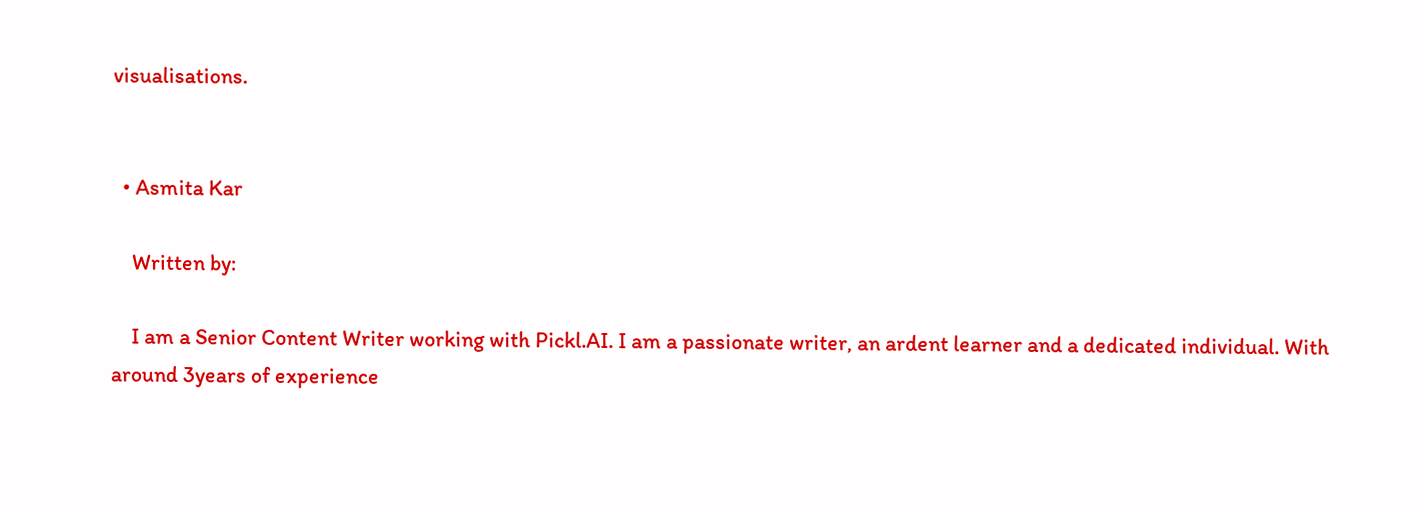visualisations.


  • Asmita Kar

    Written by:

    I am a Senior Content Writer working with Pickl.AI. I am a passionate writer, an ardent learner and a dedicated individual. With around 3years of experience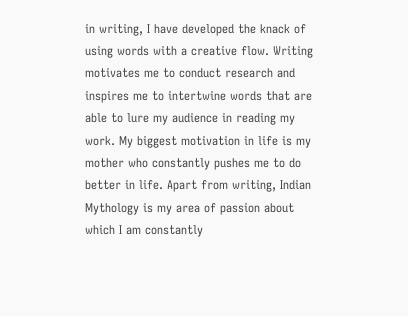in writing, I have developed the knack of using words with a creative flow. Writing motivates me to conduct research and inspires me to intertwine words that are able to lure my audience in reading my work. My biggest motivation in life is my mother who constantly pushes me to do better in life. Apart from writing, Indian Mythology is my area of passion about which I am constantly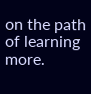on the path of learning more.